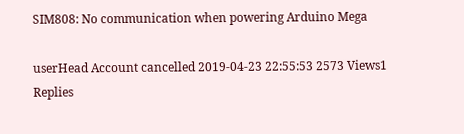SIM808: No communication when powering Arduino Mega

userHead Account cancelled 2019-04-23 22:55:53 2573 Views1 Replies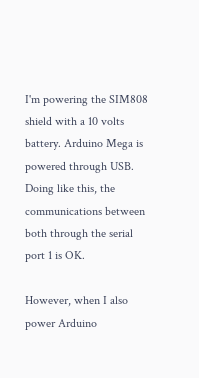I'm powering the SIM808 shield with a 10 volts battery. Arduino Mega is powered through USB. Doing like this, the communications between both through the serial port 1 is OK.

However, when I also power Arduino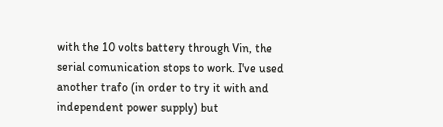with the 10 volts battery through Vin, the serial comunication stops to work. I've used another trafo (in order to try it with and independent power supply) but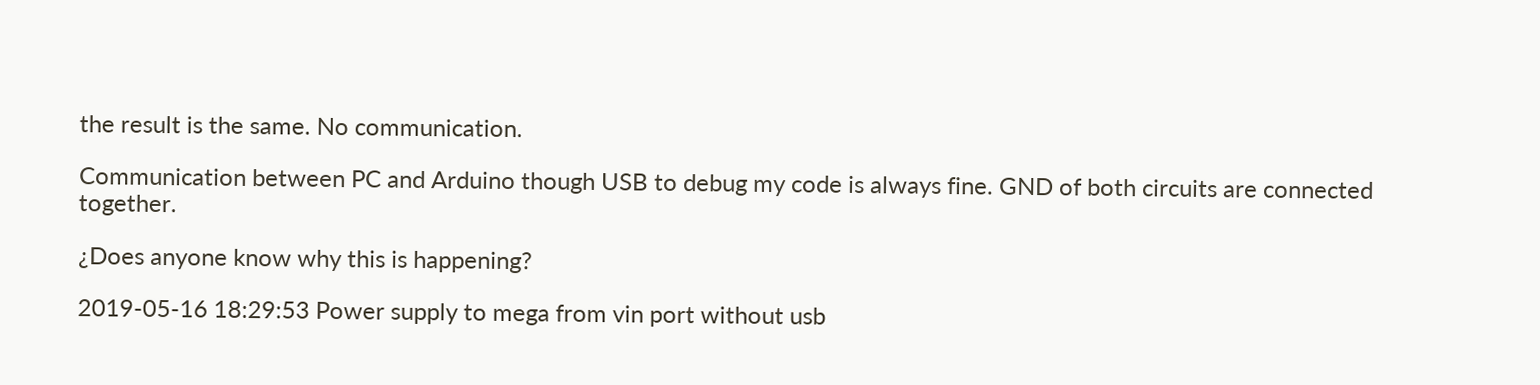the result is the same. No communication.

Communication between PC and Arduino though USB to debug my code is always fine. GND of both circuits are connected together.

¿Does anyone know why this is happening?

2019-05-16 18:29:53 Power supply to mega from vin port without usb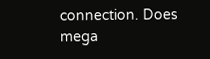connection. Does mega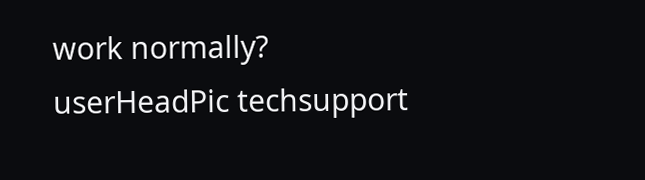work normally? userHeadPic techsupport